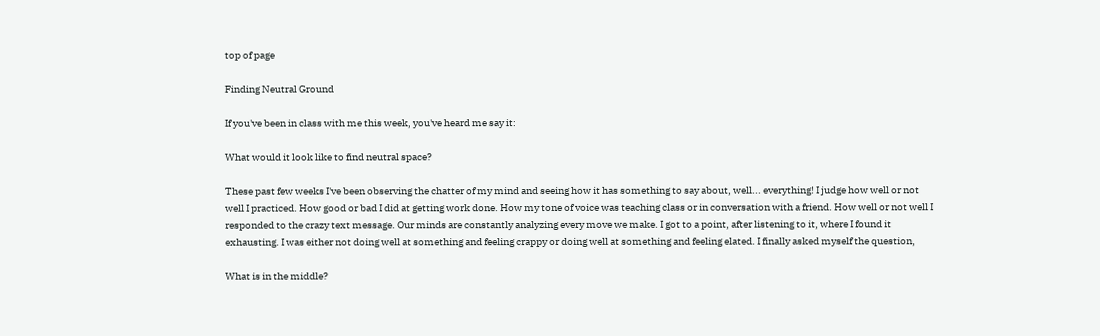top of page

Finding Neutral Ground

If you've been in class with me this week, you've heard me say it:

What would it look like to find neutral space?

These past few weeks I've been observing the chatter of my mind and seeing how it has something to say about, well... everything! I judge how well or not well I practiced. How good or bad I did at getting work done. How my tone of voice was teaching class or in conversation with a friend. How well or not well I responded to the crazy text message. Our minds are constantly analyzing every move we make. I got to a point, after listening to it, where I found it exhausting. I was either not doing well at something and feeling crappy or doing well at something and feeling elated. I finally asked myself the question,

What is in the middle?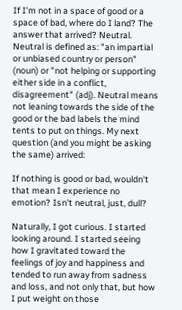If I'm not in a space of good or a space of bad, where do I land? The answer that arrived? Neutral. Neutral is defined as: "an impartial or unbiased country or person" (noun) or "not helping or supporting either side in a conflict, disagreement" (adj). Neutral means not leaning towards the side of the good or the bad labels the mind tents to put on things. My next question (and you might be asking the same) arrived:

If nothing is good or bad, wouldn't that mean I experience no emotion? Isn't neutral, just, dull?

Naturally, I got curious. I started looking around. I started seeing how I gravitated toward the feelings of joy and happiness and tended to run away from sadness and loss, and not only that, but how I put weight on those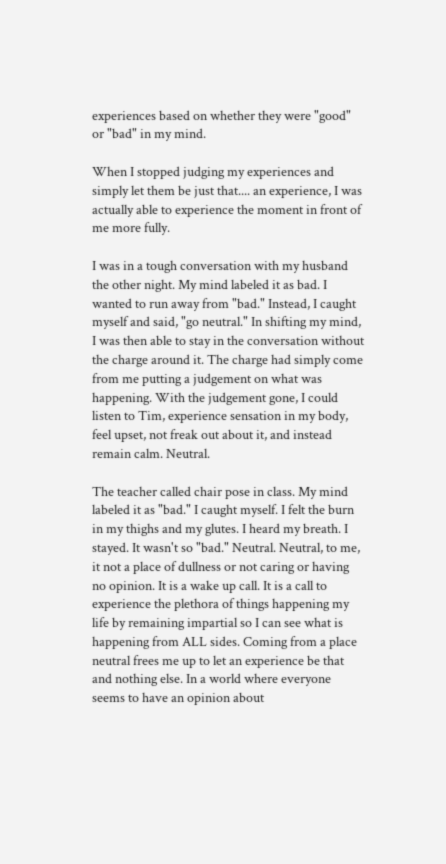experiences based on whether they were "good" or "bad" in my mind.

When I stopped judging my experiences and simply let them be just that.... an experience, I was actually able to experience the moment in front of me more fully.

I was in a tough conversation with my husband the other night. My mind labeled it as bad. I wanted to run away from "bad." Instead, I caught myself and said, "go neutral." In shifting my mind, I was then able to stay in the conversation without the charge around it. The charge had simply come from me putting a judgement on what was happening. With the judgement gone, I could listen to Tim, experience sensation in my body, feel upset, not freak out about it, and instead remain calm. Neutral.

The teacher called chair pose in class. My mind labeled it as "bad." I caught myself. I felt the burn in my thighs and my glutes. I heard my breath. I stayed. It wasn't so "bad." Neutral. Neutral, to me, it not a place of dullness or not caring or having no opinion. It is a wake up call. It is a call to experience the plethora of things happening my life by remaining impartial so I can see what is happening from ALL sides. Coming from a place neutral frees me up to let an experience be that and nothing else. In a world where everyone seems to have an opinion about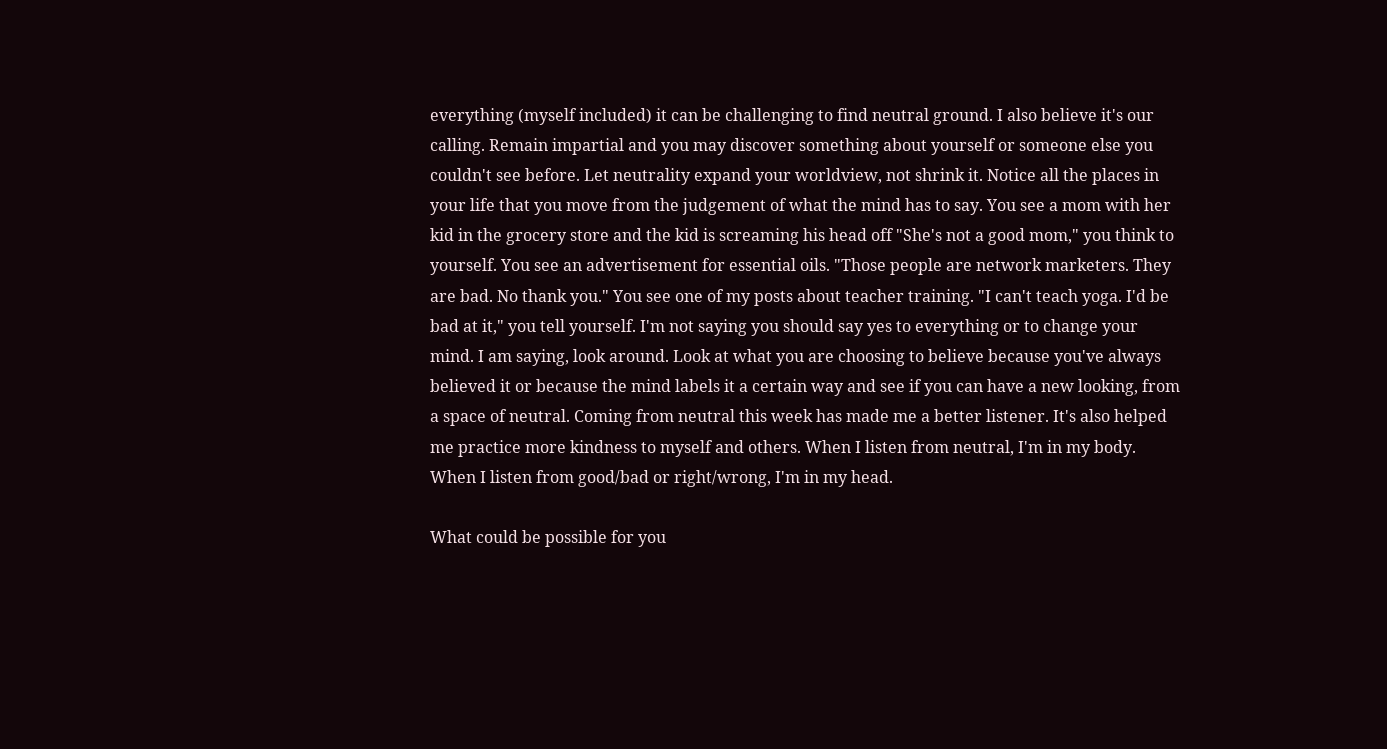everything (myself included) it can be challenging to find neutral ground. I also believe it's our calling. Remain impartial and you may discover something about yourself or someone else you couldn't see before. Let neutrality expand your worldview, not shrink it. Notice all the places in your life that you move from the judgement of what the mind has to say. You see a mom with her kid in the grocery store and the kid is screaming his head off "She's not a good mom," you think to yourself. You see an advertisement for essential oils. "Those people are network marketers. They are bad. No thank you." You see one of my posts about teacher training. "I can't teach yoga. I'd be bad at it," you tell yourself. I'm not saying you should say yes to everything or to change your mind. I am saying, look around. Look at what you are choosing to believe because you've always believed it or because the mind labels it a certain way and see if you can have a new looking, from a space of neutral. Coming from neutral this week has made me a better listener. It's also helped me practice more kindness to myself and others. When I listen from neutral, I'm in my body. When I listen from good/bad or right/wrong, I'm in my head.

What could be possible for you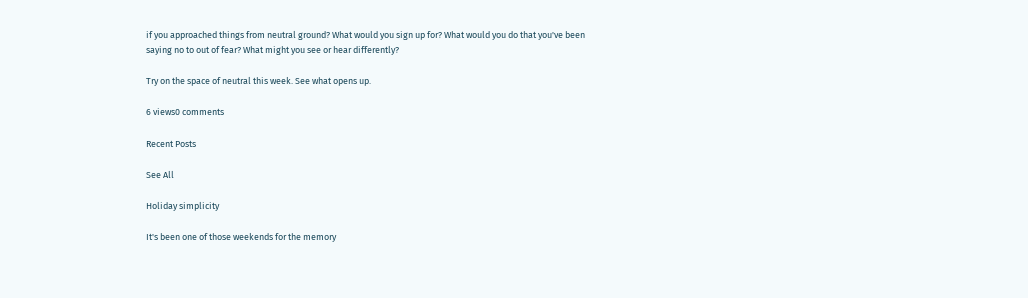if you approached things from neutral ground? What would you sign up for? What would you do that you've been saying no to out of fear? What might you see or hear differently?

Try on the space of neutral this week. See what opens up.

6 views0 comments

Recent Posts

See All

Holiday simplicity

It's been one of those weekends for the memory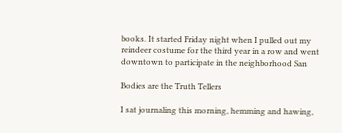books. It started Friday night when I pulled out my reindeer costume for the third year in a row and went downtown to participate in the neighborhood San

Bodies are the Truth Tellers

I sat journaling this morning, hemming and hawing,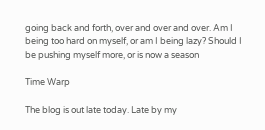going back and forth, over and over and over. Am I being too hard on myself, or am I being lazy? Should I be pushing myself more, or is now a season

Time Warp

The blog is out late today. Late by my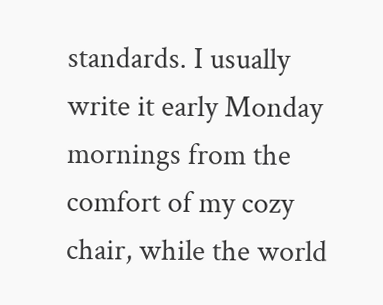standards. I usually write it early Monday mornings from the comfort of my cozy chair, while the world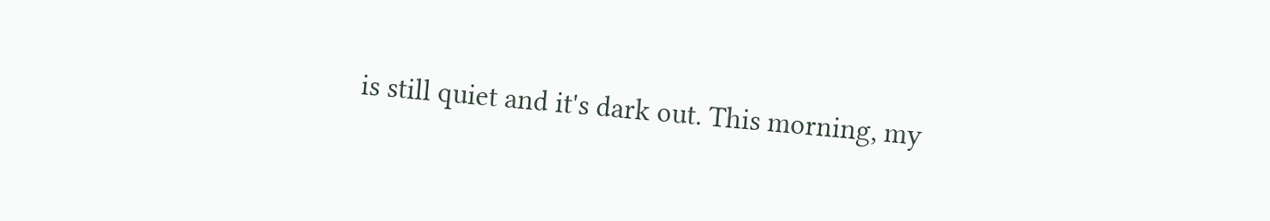is still quiet and it's dark out. This morning, my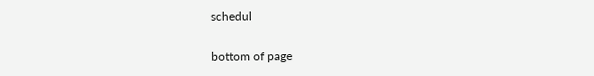schedul

bottom of page